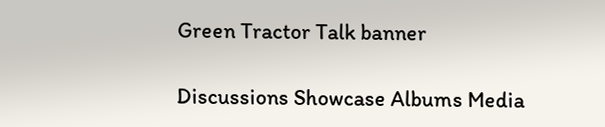Green Tractor Talk banner

Discussions Showcase Albums Media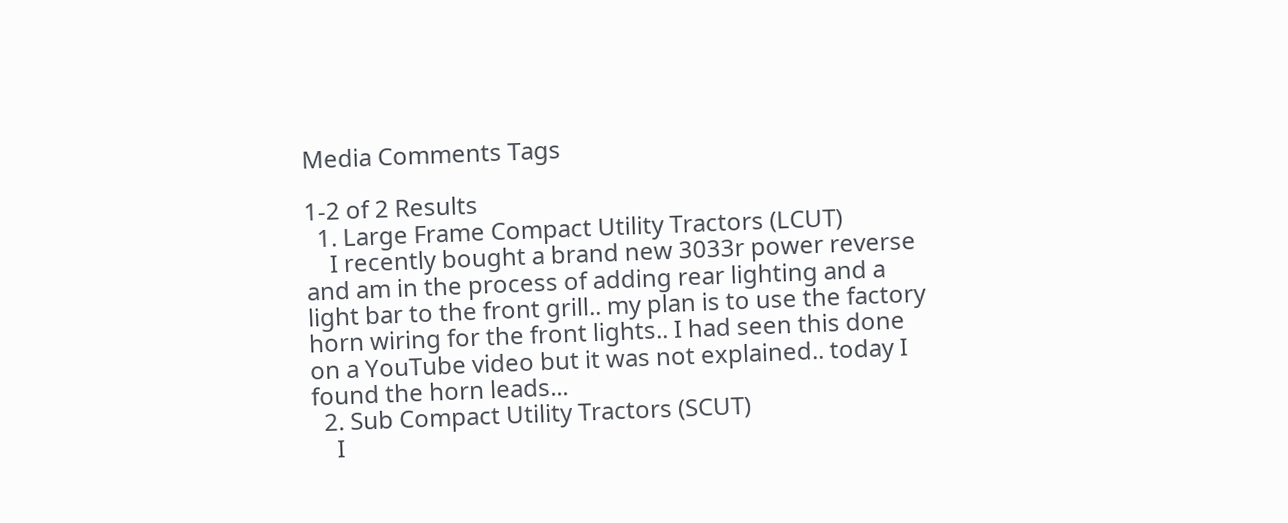Media Comments Tags

1-2 of 2 Results
  1. Large Frame Compact Utility Tractors (LCUT)
    I recently bought a brand new 3033r power reverse and am in the process of adding rear lighting and a light bar to the front grill.. my plan is to use the factory horn wiring for the front lights.. I had seen this done on a YouTube video but it was not explained.. today I found the horn leads...
  2. Sub Compact Utility Tractors (SCUT)
    I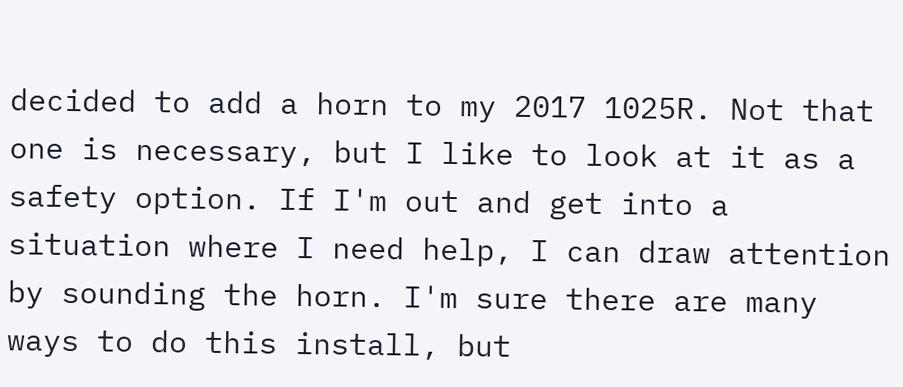decided to add a horn to my 2017 1025R. Not that one is necessary, but I like to look at it as a safety option. If I'm out and get into a situation where I need help, I can draw attention by sounding the horn. I'm sure there are many ways to do this install, but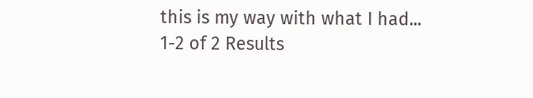this is my way with what I had...
1-2 of 2 Results